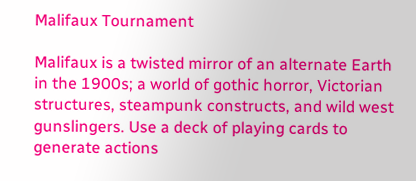Malifaux Tournament

Malifaux is a twisted mirror of an alternate Earth in the 1900s; a world of gothic horror, Victorian structures, steampunk constructs, and wild west gunslingers. Use a deck of playing cards to generate actions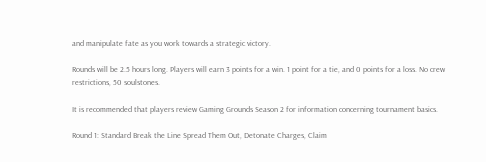and manipulate fate as you work towards a strategic victory.

Rounds will be 2.5 hours long. Players will earn 3 points for a win. 1 point for a tie, and 0 points for a loss. No crew restrictions, 50 soulstones.

It is recommended that players review Gaming Grounds Season 2 for information concerning tournament basics.

Round 1: Standard Break the Line Spread Them Out, Detonate Charges, Claim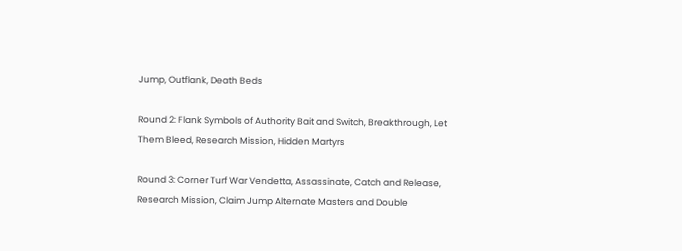Jump, Outflank, Death Beds

Round 2: Flank Symbols of Authority Bait and Switch, Breakthrough, Let Them Bleed, Research Mission, Hidden Martyrs

Round 3: Corner Turf War Vendetta, Assassinate, Catch and Release, Research Mission, Claim Jump Alternate Masters and Double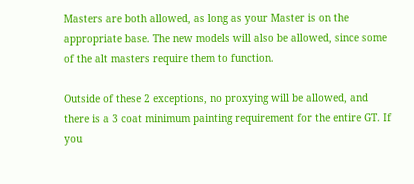Masters are both allowed, as long as your Master is on the appropriate base. The new models will also be allowed, since some of the alt masters require them to function.

Outside of these 2 exceptions, no proxying will be allowed, and there is a 3 coat minimum painting requirement for the entire GT. If you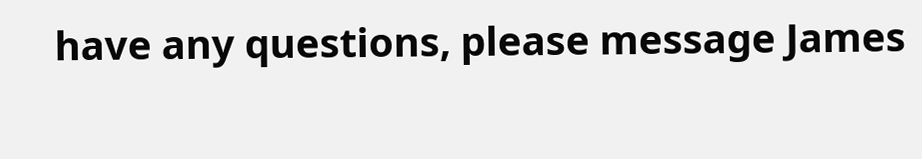have any questions, please message James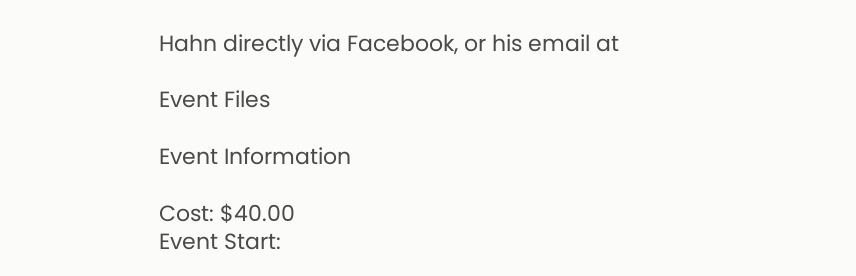Hahn directly via Facebook, or his email at

Event Files

Event Information

Cost: $40.00
Event Start: